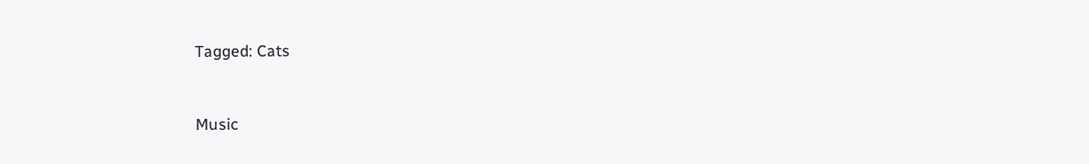Tagged: Cats


Music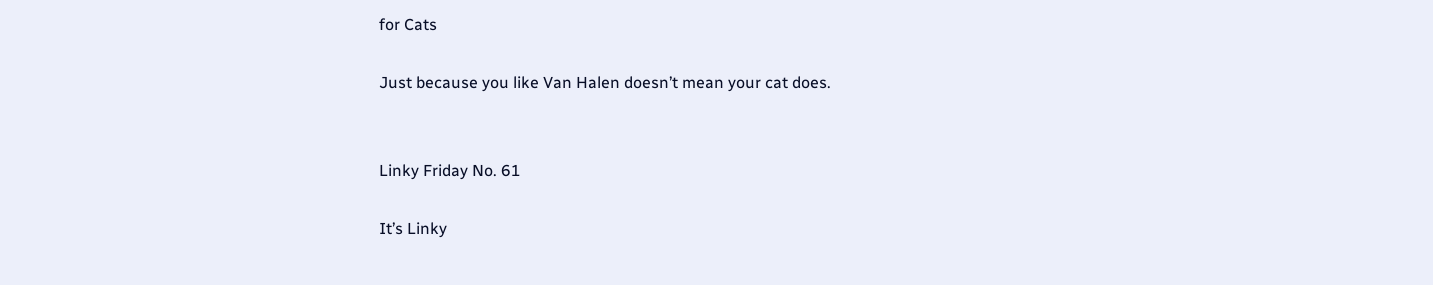for Cats

Just because you like Van Halen doesn’t mean your cat does.


Linky Friday No. 61

It’s Linky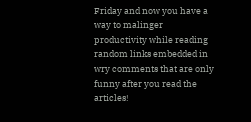Friday and now you have a way to malinger productivity while reading random links embedded in wry comments that are only funny after you read the articles!